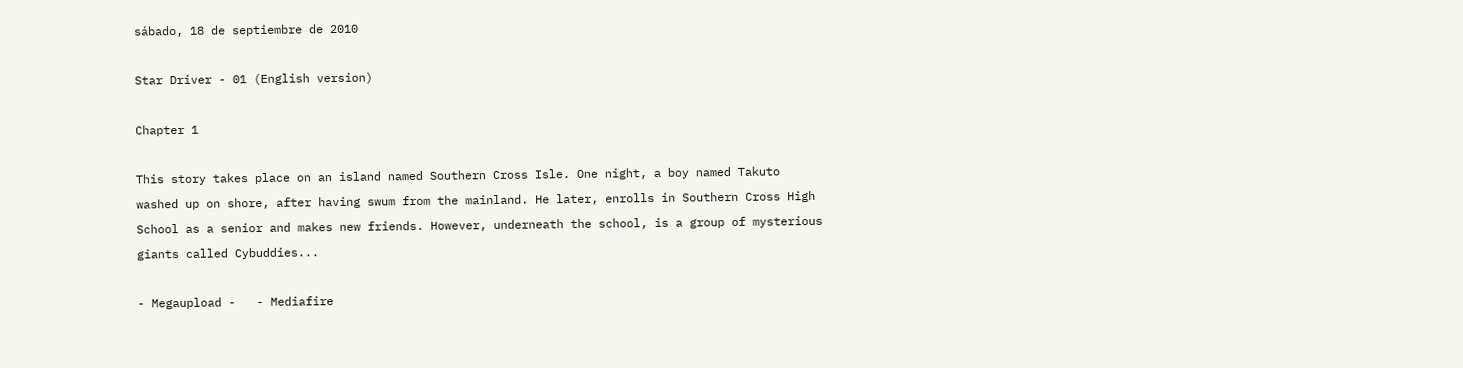sábado, 18 de septiembre de 2010

Star Driver - 01 (English version)

Chapter 1

This story takes place on an island named Southern Cross Isle. One night, a boy named Takuto washed up on shore, after having swum from the mainland. He later, enrolls in Southern Cross High School as a senior and makes new friends. However, underneath the school, is a group of mysterious giants called Cybuddies...

- Megaupload -   - Mediafire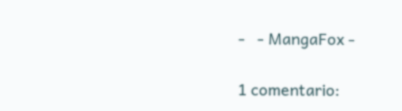-   - MangaFox -

1 comentario: